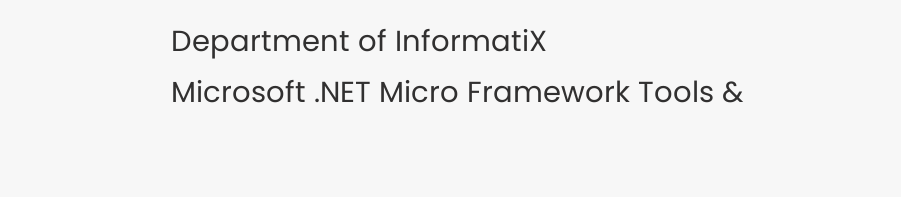Department of InformatiX
Microsoft .NET Micro Framework Tools &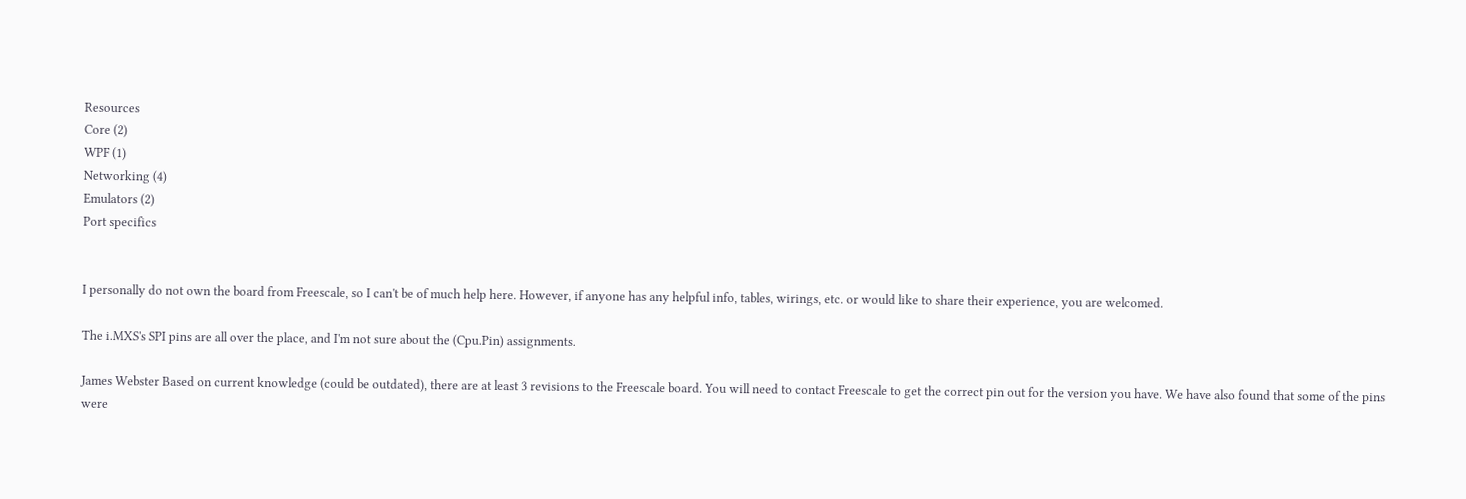Resources
Core (2)
WPF (1)
Networking (4)
Emulators (2)
Port specifics


I personally do not own the board from Freescale, so I can't be of much help here. However, if anyone has any helpful info, tables, wirings, etc. or would like to share their experience, you are welcomed.

The i.MXS's SPI pins are all over the place, and I'm not sure about the (Cpu.Pin) assignments.

James Webster Based on current knowledge (could be outdated), there are at least 3 revisions to the Freescale board. You will need to contact Freescale to get the correct pin out for the version you have. We have also found that some of the pins were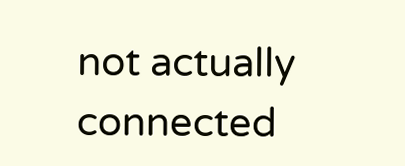not actually connected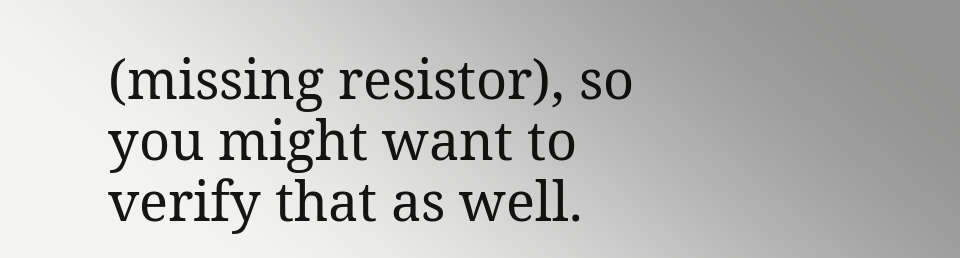(missing resistor), so you might want to verify that as well.